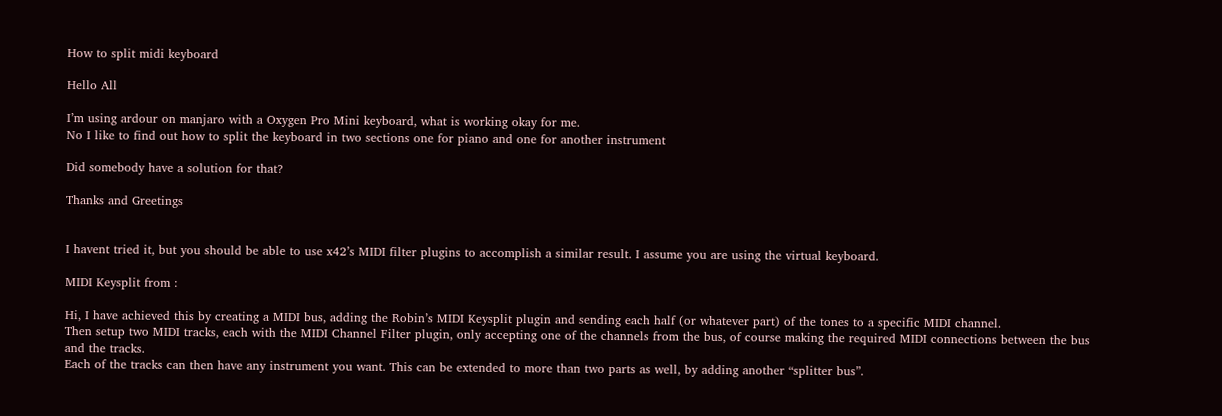How to split midi keyboard

Hello All

I’m using ardour on manjaro with a Oxygen Pro Mini keyboard, what is working okay for me.
No I like to find out how to split the keyboard in two sections one for piano and one for another instrument

Did somebody have a solution for that?

Thanks and Greetings


I havent tried it, but you should be able to use x42’s MIDI filter plugins to accomplish a similar result. I assume you are using the virtual keyboard.

MIDI Keysplit from :

Hi, I have achieved this by creating a MIDI bus, adding the Robin’s MIDI Keysplit plugin and sending each half (or whatever part) of the tones to a specific MIDI channel.
Then setup two MIDI tracks, each with the MIDI Channel Filter plugin, only accepting one of the channels from the bus, of course making the required MIDI connections between the bus and the tracks.
Each of the tracks can then have any instrument you want. This can be extended to more than two parts as well, by adding another “splitter bus”.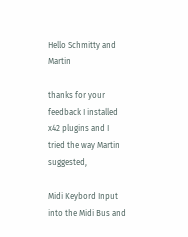Hello Schmitty and Martin

thanks for your feedback I installed x42 plugins and I tried the way Martin suggested,

Midi Keybord Input into the Midi Bus and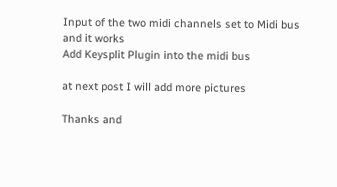Input of the two midi channels set to Midi bus
and it works
Add Keysplit Plugin into the midi bus

at next post I will add more pictures

Thanks and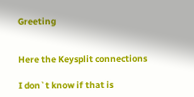Greeting


Here the Keysplit connections

I don`t know if that is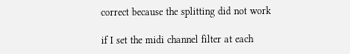correct because the splitting did not work

if I set the midi channel filter at each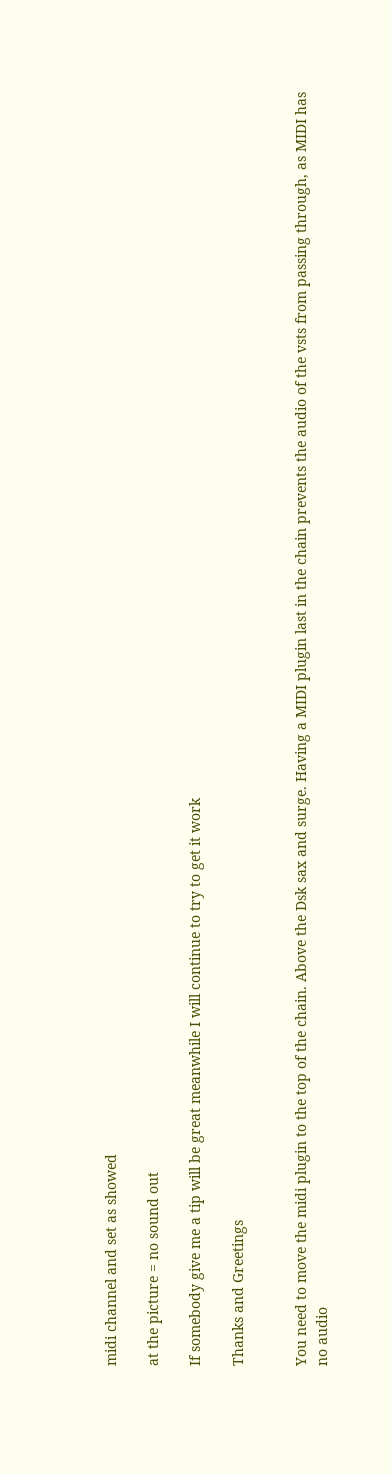midi channel and set as showed

at the picture = no sound out

If somebody give me a tip will be great meanwhile I will continue to try to get it work

Thanks and Greetings


You need to move the midi plugin to the top of the chain. Above the Dsk sax and surge. Having a MIDI plugin last in the chain prevents the audio of the vsts from passing through, as MIDI has no audio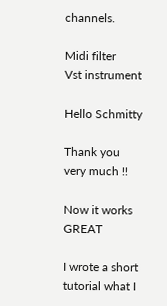channels.

Midi filter
Vst instrument

Hello Schmitty

Thank you very much !!

Now it works GREAT

I wrote a short tutorial what I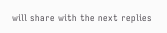will share with the next replies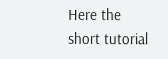Here the short tutorial